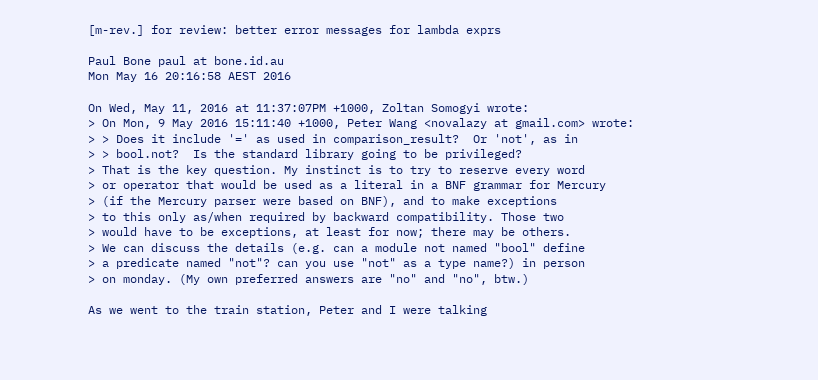[m-rev.] for review: better error messages for lambda exprs

Paul Bone paul at bone.id.au
Mon May 16 20:16:58 AEST 2016

On Wed, May 11, 2016 at 11:37:07PM +1000, Zoltan Somogyi wrote:
> On Mon, 9 May 2016 15:11:40 +1000, Peter Wang <novalazy at gmail.com> wrote:
> > Does it include '=' as used in comparison_result?  Or 'not', as in
> > bool.not?  Is the standard library going to be privileged?
> That is the key question. My instinct is to try to reserve every word
> or operator that would be used as a literal in a BNF grammar for Mercury
> (if the Mercury parser were based on BNF), and to make exceptions
> to this only as/when required by backward compatibility. Those two
> would have to be exceptions, at least for now; there may be others.
> We can discuss the details (e.g. can a module not named "bool" define
> a predicate named "not"? can you use "not" as a type name?) in person
> on monday. (My own preferred answers are "no" and "no", btw.)

As we went to the train station, Peter and I were talking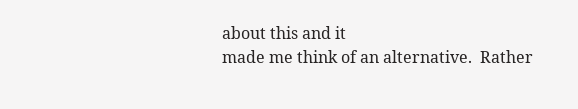about this and it
made me think of an alternative.  Rather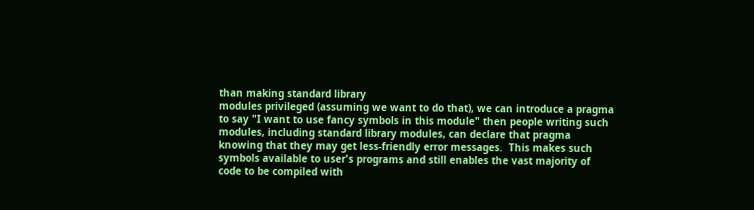than making standard library
modules privileged (assuming we want to do that), we can introduce a pragma
to say "I want to use fancy symbols in this module" then people writing such
modules, including standard library modules, can declare that pragma
knowing that they may get less-friendly error messages.  This makes such
symbols available to user's programs and still enables the vast majority of
code to be compiled with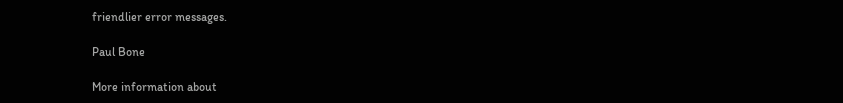friendlier error messages.

Paul Bone

More information about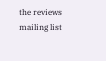the reviews mailing list